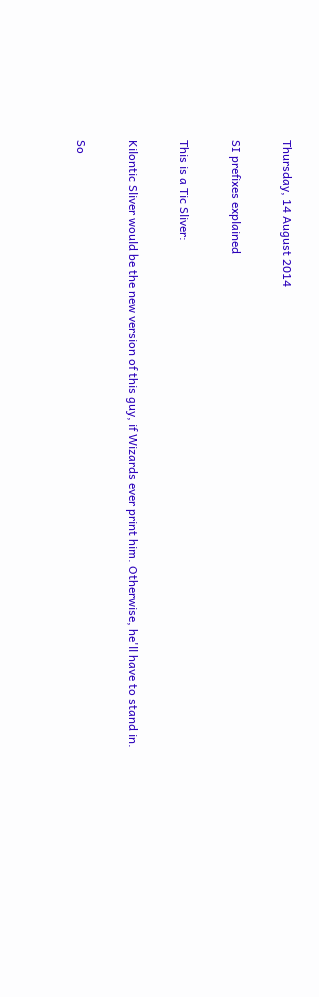Thursday, 14 August 2014

SI prefixes explained

This is a Tic Sliver:

Kilontic Sliver would be the new version of this guy, if Wizards ever print him. Otherwise, he'll have to stand in.

So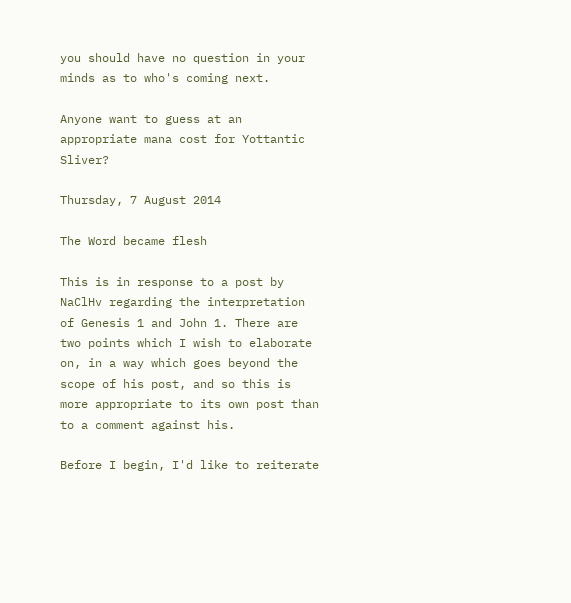you should have no question in your minds as to who's coming next.

Anyone want to guess at an appropriate mana cost for Yottantic Sliver?

Thursday, 7 August 2014

The Word became flesh

This is in response to a post by NaClHv regarding the interpretation of Genesis 1 and John 1. There are two points which I wish to elaborate on, in a way which goes beyond the scope of his post, and so this is more appropriate to its own post than to a comment against his.

Before I begin, I'd like to reiterate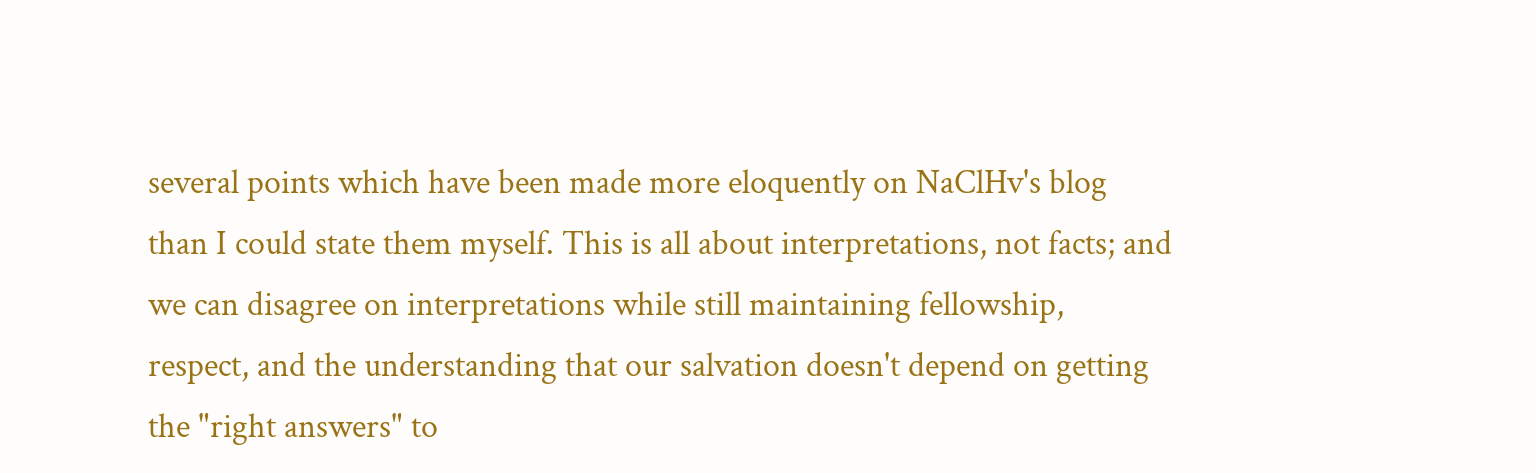several points which have been made more eloquently on NaClHv's blog than I could state them myself. This is all about interpretations, not facts; and we can disagree on interpretations while still maintaining fellowship, respect, and the understanding that our salvation doesn't depend on getting the "right answers" to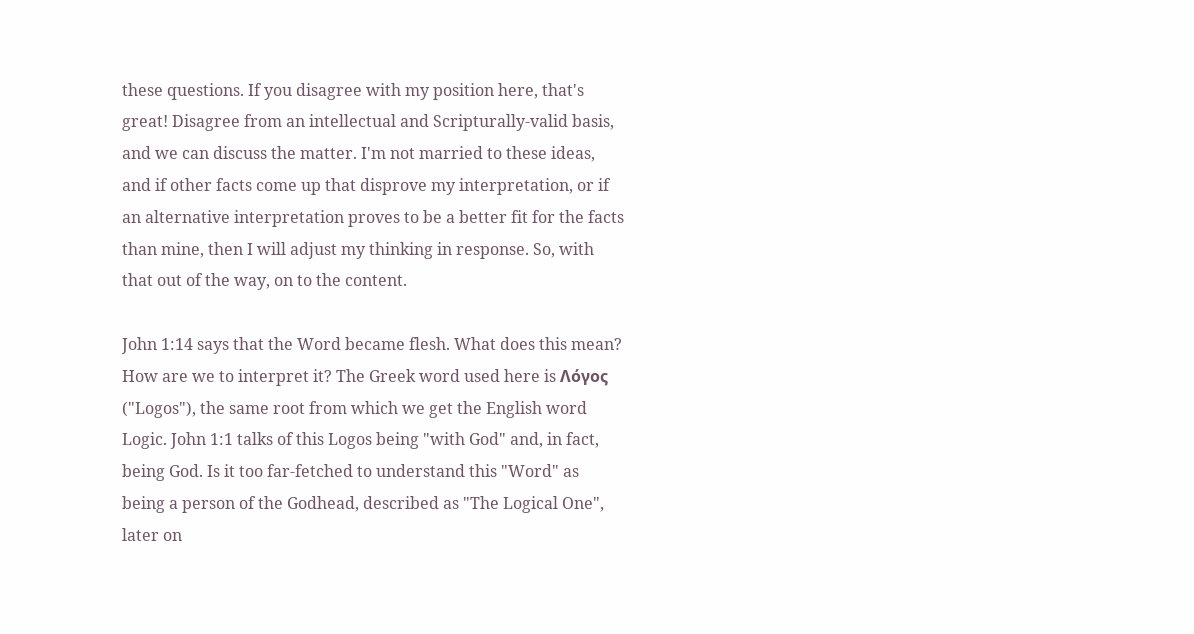these questions. If you disagree with my position here, that's great! Disagree from an intellectual and Scripturally-valid basis, and we can discuss the matter. I'm not married to these ideas, and if other facts come up that disprove my interpretation, or if an alternative interpretation proves to be a better fit for the facts than mine, then I will adjust my thinking in response. So, with that out of the way, on to the content.

John 1:14 says that the Word became flesh. What does this mean? How are we to interpret it? The Greek word used here is Λόγος ("Logos"), the same root from which we get the English word Logic. John 1:1 talks of this Logos being "with God" and, in fact, being God. Is it too far-fetched to understand this "Word" as being a person of the Godhead, described as "The Logical One", later on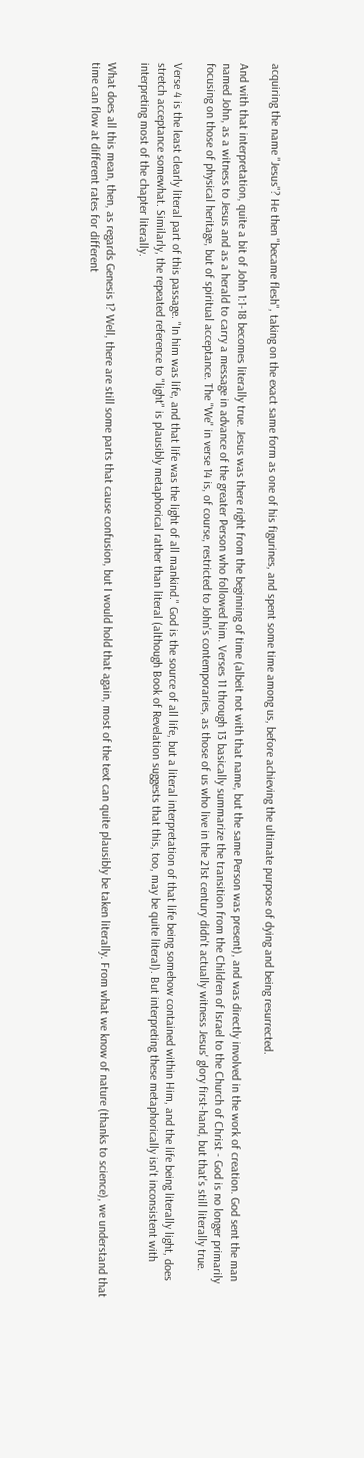acquiring the name "Jesus"? He then "became flesh", taking on the exact same form as one of his figurines, and spent some time among us, before achieving the ultimate purpose of dying and being resurrected.

And with that interpretation, quite a bit of John 1:1-18 becomes literally true. Jesus was there right from the beginning of time (albeit not with that name, but the same Person was present), and was directly involved in the work of creation. God sent the man named John, as a witness to Jesus and as a herald to carry a message in advance of the greater Person who followed him. Verses 11 through 13 basically summarize the transition from the Children of Israel to the Church of Christ - God is no longer primarily focusing on those of physical heritage, but of spiritual acceptance. The "We" in verse 14 is, of course, restricted to John's contemporaries, as those of us who live in the 21st century didn't actually witness Jesus' glory first-hand, but that's still literally true.

Verse 4 is the least clearly literal part of this passage. "In him was life, and that life was the light of all mankind." God is the source of all life, but a literal interpretation of that life being somehow contained within Him, and the life being literally light, does stretch acceptance somewhat. Similarly, the repeated reference to "light" is plausibly metaphorical rather than literal (although Book of Revelation suggests that this, too, may be quite literal). But interpreting these metaphorically isn't inconsistent with interpreting most of the chapter literally.

What does all this mean, then, as regards Genesis 1? Well, there are still some parts that cause confusion, but I would hold that again, most of the text can quite plausibly be taken literally. From what we know of nature (thanks to science), we understand that time can flow at different rates for different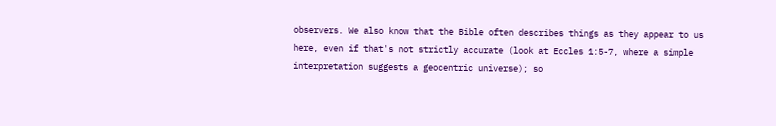observers. We also know that the Bible often describes things as they appear to us here, even if that's not strictly accurate (look at Eccles 1:5-7, where a simple interpretation suggests a geocentric universe); so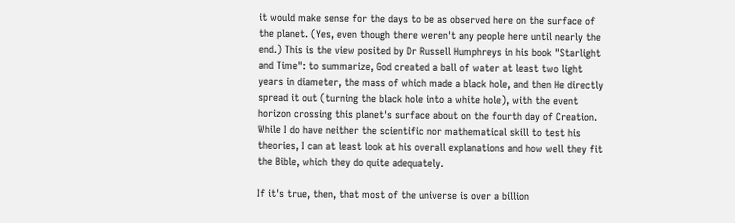it would make sense for the days to be as observed here on the surface of the planet. (Yes, even though there weren't any people here until nearly the end.) This is the view posited by Dr Russell Humphreys in his book "Starlight and Time": to summarize, God created a ball of water at least two light years in diameter, the mass of which made a black hole, and then He directly spread it out (turning the black hole into a white hole), with the event horizon crossing this planet's surface about on the fourth day of Creation. While I do have neither the scientific nor mathematical skill to test his theories, I can at least look at his overall explanations and how well they fit the Bible, which they do quite adequately.

If it's true, then, that most of the universe is over a billion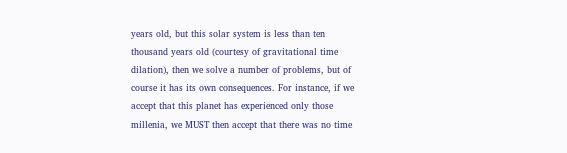years old, but this solar system is less than ten thousand years old (courtesy of gravitational time dilation), then we solve a number of problems, but of course it has its own consequences. For instance, if we accept that this planet has experienced only those millenia, we MUST then accept that there was no time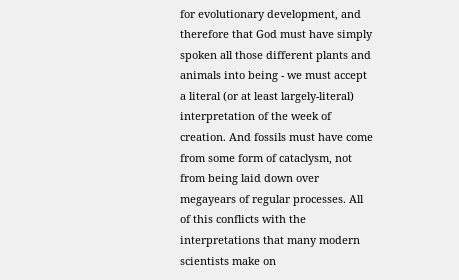for evolutionary development, and therefore that God must have simply spoken all those different plants and animals into being - we must accept a literal (or at least largely-literal) interpretation of the week of creation. And fossils must have come from some form of cataclysm, not from being laid down over megayears of regular processes. All of this conflicts with the interpretations that many modern scientists make on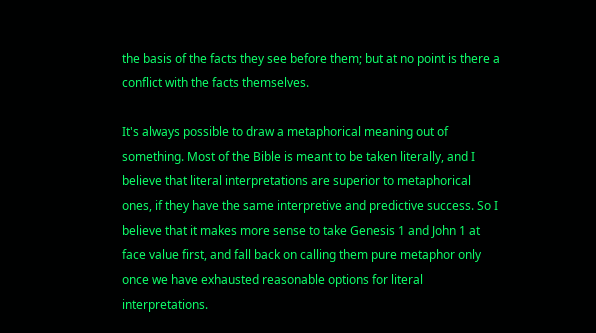the basis of the facts they see before them; but at no point is there a conflict with the facts themselves.

It's always possible to draw a metaphorical meaning out of something. Most of the Bible is meant to be taken literally, and I believe that literal interpretations are superior to metaphorical ones, if they have the same interpretive and predictive success. So I believe that it makes more sense to take Genesis 1 and John 1 at face value first, and fall back on calling them pure metaphor only once we have exhausted reasonable options for literal interpretations.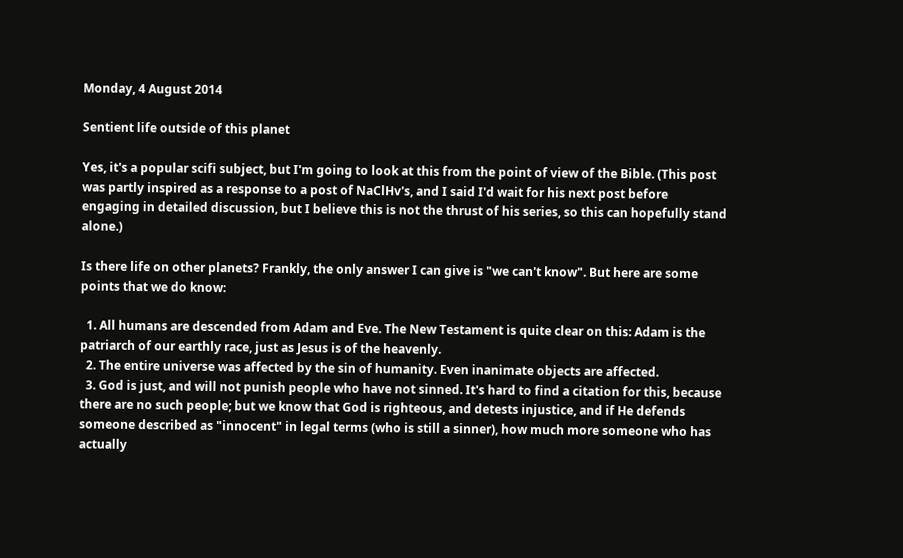Monday, 4 August 2014

Sentient life outside of this planet

Yes, it's a popular scifi subject, but I'm going to look at this from the point of view of the Bible. (This post was partly inspired as a response to a post of NaClHv's, and I said I'd wait for his next post before engaging in detailed discussion, but I believe this is not the thrust of his series, so this can hopefully stand alone.)

Is there life on other planets? Frankly, the only answer I can give is "we can't know". But here are some points that we do know:

  1. All humans are descended from Adam and Eve. The New Testament is quite clear on this: Adam is the patriarch of our earthly race, just as Jesus is of the heavenly.
  2. The entire universe was affected by the sin of humanity. Even inanimate objects are affected.
  3. God is just, and will not punish people who have not sinned. It's hard to find a citation for this, because there are no such people; but we know that God is righteous, and detests injustice, and if He defends someone described as "innocent" in legal terms (who is still a sinner), how much more someone who has actually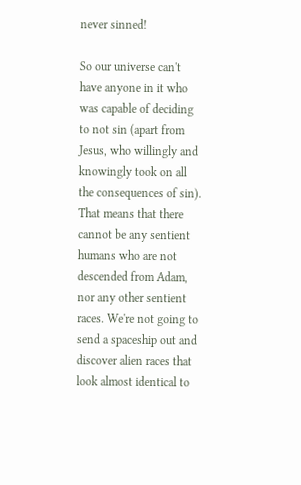never sinned!

So our universe can't have anyone in it who was capable of deciding to not sin (apart from Jesus, who willingly and knowingly took on all the consequences of sin). That means that there cannot be any sentient humans who are not descended from Adam, nor any other sentient races. We're not going to send a spaceship out and discover alien races that look almost identical to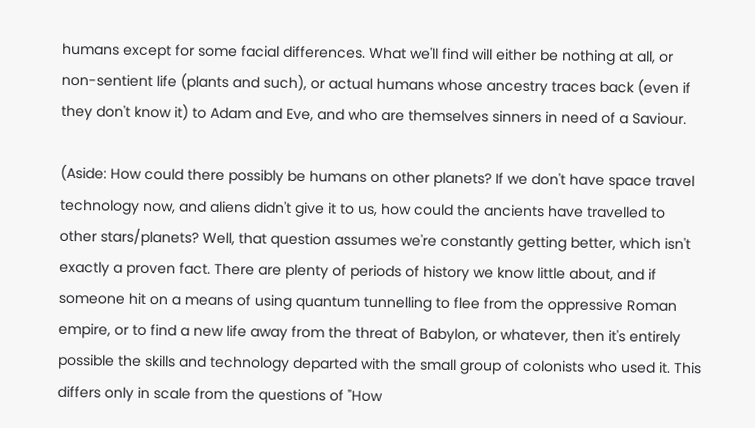humans except for some facial differences. What we'll find will either be nothing at all, or non-sentient life (plants and such), or actual humans whose ancestry traces back (even if they don't know it) to Adam and Eve, and who are themselves sinners in need of a Saviour.

(Aside: How could there possibly be humans on other planets? If we don't have space travel technology now, and aliens didn't give it to us, how could the ancients have travelled to other stars/planets? Well, that question assumes we're constantly getting better, which isn't exactly a proven fact. There are plenty of periods of history we know little about, and if someone hit on a means of using quantum tunnelling to flee from the oppressive Roman empire, or to find a new life away from the threat of Babylon, or whatever, then it's entirely possible the skills and technology departed with the small group of colonists who used it. This differs only in scale from the questions of "How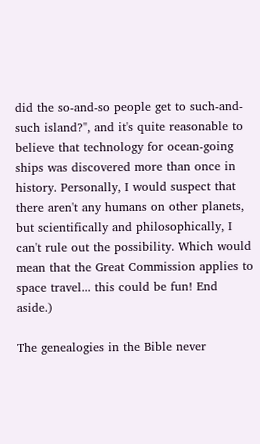did the so-and-so people get to such-and-such island?", and it's quite reasonable to believe that technology for ocean-going ships was discovered more than once in history. Personally, I would suspect that there aren't any humans on other planets, but scientifically and philosophically, I can't rule out the possibility. Which would mean that the Great Commission applies to space travel... this could be fun! End aside.)

The genealogies in the Bible never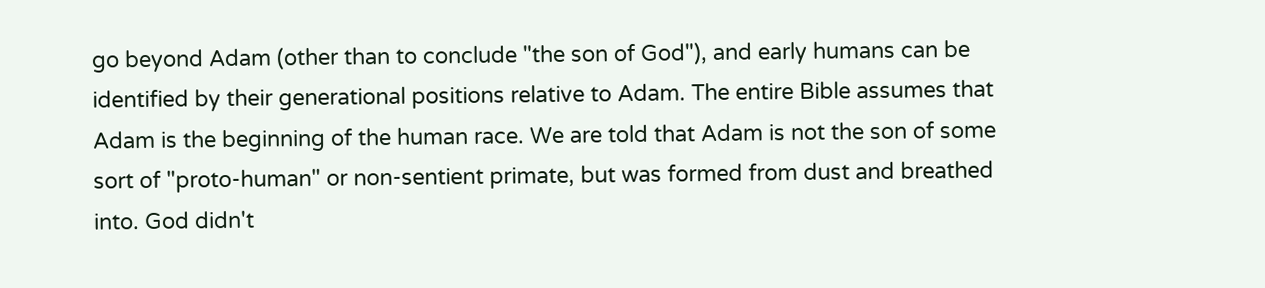go beyond Adam (other than to conclude "the son of God"), and early humans can be identified by their generational positions relative to Adam. The entire Bible assumes that Adam is the beginning of the human race. We are told that Adam is not the son of some sort of "proto-human" or non-sentient primate, but was formed from dust and breathed into. God didn't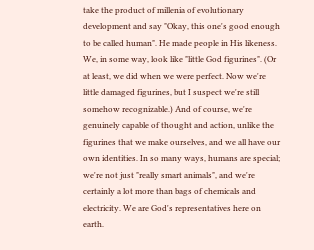take the product of millenia of evolutionary development and say "Okay, this one's good enough to be called human". He made people in His likeness. We, in some way, look like "little God figurines". (Or at least, we did when we were perfect. Now we're little damaged figurines, but I suspect we're still somehow recognizable.) And of course, we're genuinely capable of thought and action, unlike the figurines that we make ourselves, and we all have our own identities. In so many ways, humans are special; we're not just "really smart animals", and we're certainly a lot more than bags of chemicals and electricity. We are God's representatives here on earth.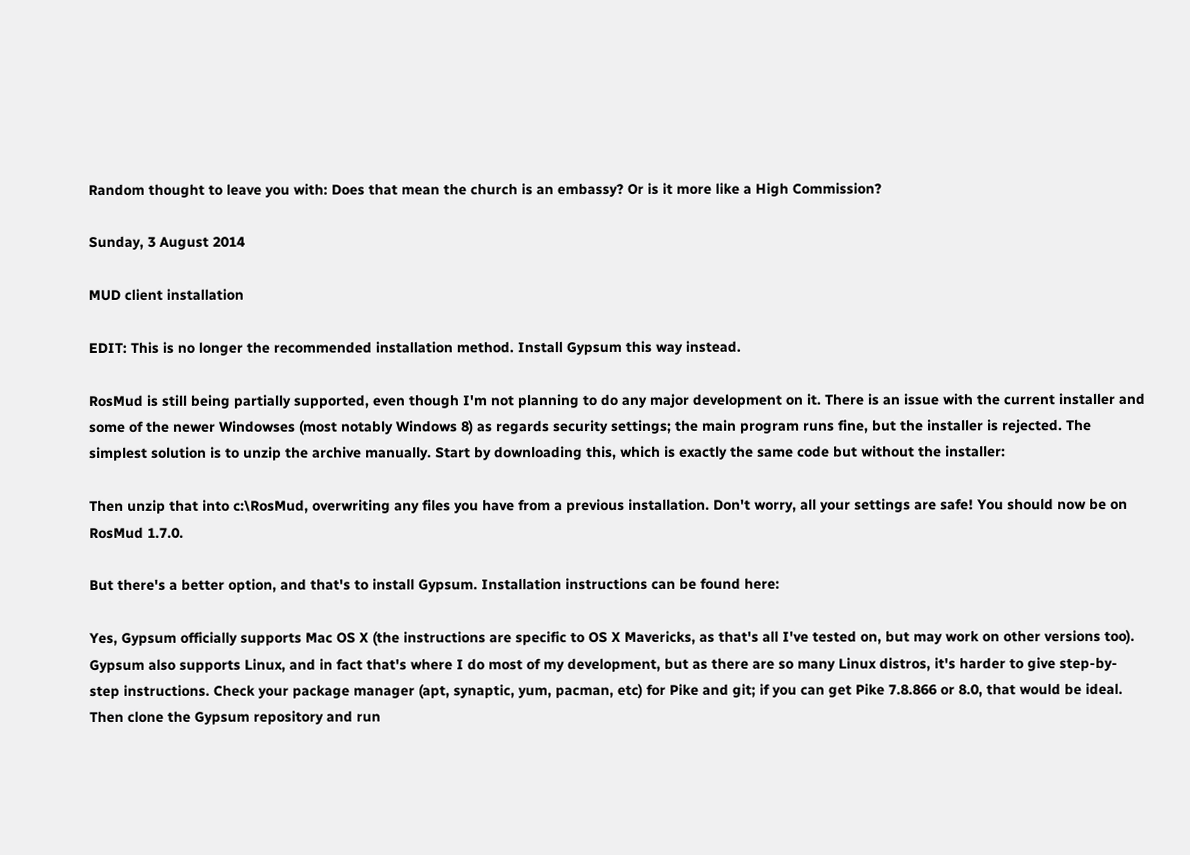Random thought to leave you with: Does that mean the church is an embassy? Or is it more like a High Commission?

Sunday, 3 August 2014

MUD client installation

EDIT: This is no longer the recommended installation method. Install Gypsum this way instead.

RosMud is still being partially supported, even though I'm not planning to do any major development on it. There is an issue with the current installer and some of the newer Windowses (most notably Windows 8) as regards security settings; the main program runs fine, but the installer is rejected. The simplest solution is to unzip the archive manually. Start by downloading this, which is exactly the same code but without the installer:

Then unzip that into c:\RosMud, overwriting any files you have from a previous installation. Don't worry, all your settings are safe! You should now be on RosMud 1.7.0.

But there's a better option, and that's to install Gypsum. Installation instructions can be found here:

Yes, Gypsum officially supports Mac OS X (the instructions are specific to OS X Mavericks, as that's all I've tested on, but may work on other versions too). Gypsum also supports Linux, and in fact that's where I do most of my development, but as there are so many Linux distros, it's harder to give step-by-step instructions. Check your package manager (apt, synaptic, yum, pacman, etc) for Pike and git; if you can get Pike 7.8.866 or 8.0, that would be ideal. Then clone the Gypsum repository and run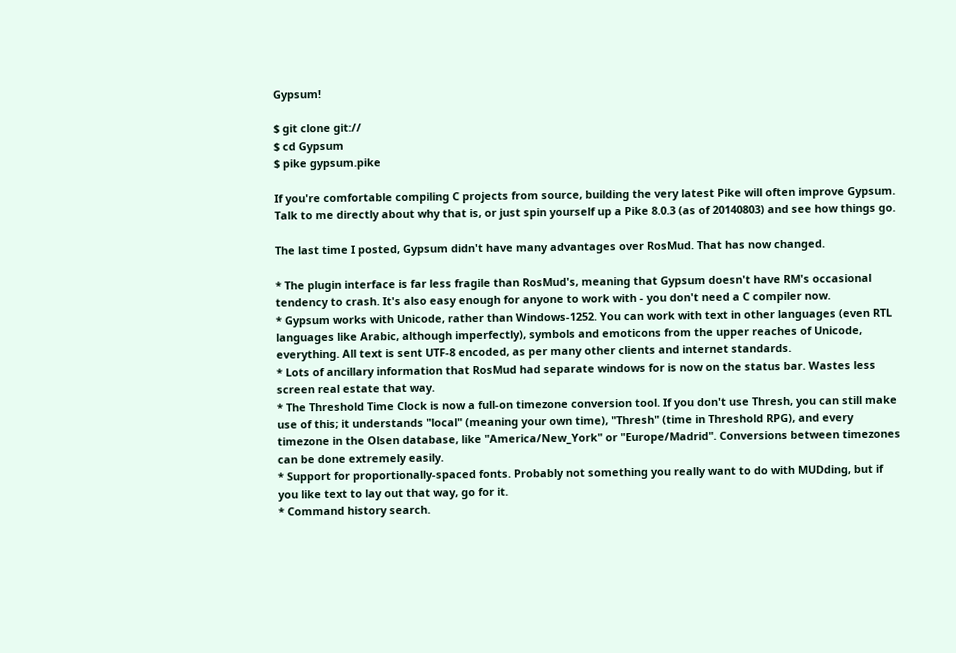Gypsum!

$ git clone git://
$ cd Gypsum
$ pike gypsum.pike

If you're comfortable compiling C projects from source, building the very latest Pike will often improve Gypsum. Talk to me directly about why that is, or just spin yourself up a Pike 8.0.3 (as of 20140803) and see how things go.

The last time I posted, Gypsum didn't have many advantages over RosMud. That has now changed.

* The plugin interface is far less fragile than RosMud's, meaning that Gypsum doesn't have RM's occasional tendency to crash. It's also easy enough for anyone to work with - you don't need a C compiler now.
* Gypsum works with Unicode, rather than Windows-1252. You can work with text in other languages (even RTL languages like Arabic, although imperfectly), symbols and emoticons from the upper reaches of Unicode, everything. All text is sent UTF-8 encoded, as per many other clients and internet standards.
* Lots of ancillary information that RosMud had separate windows for is now on the status bar. Wastes less screen real estate that way.
* The Threshold Time Clock is now a full-on timezone conversion tool. If you don't use Thresh, you can still make use of this; it understands "local" (meaning your own time), "Thresh" (time in Threshold RPG), and every timezone in the Olsen database, like "America/New_York" or "Europe/Madrid". Conversions between timezones can be done extremely easily.
* Support for proportionally-spaced fonts. Probably not something you really want to do with MUDding, but if you like text to lay out that way, go for it.
* Command history search.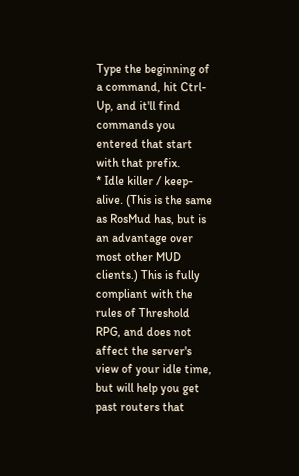Type the beginning of a command, hit Ctrl-Up, and it'll find commands you entered that start with that prefix.
* Idle killer / keep-alive. (This is the same as RosMud has, but is an advantage over most other MUD clients.) This is fully compliant with the rules of Threshold RPG, and does not affect the server's view of your idle time, but will help you get past routers that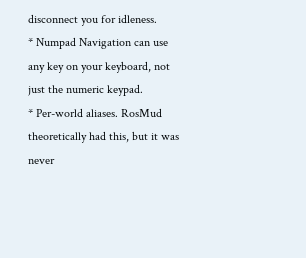disconnect you for idleness.
* Numpad Navigation can use any key on your keyboard, not just the numeric keypad.
* Per-world aliases. RosMud theoretically had this, but it was never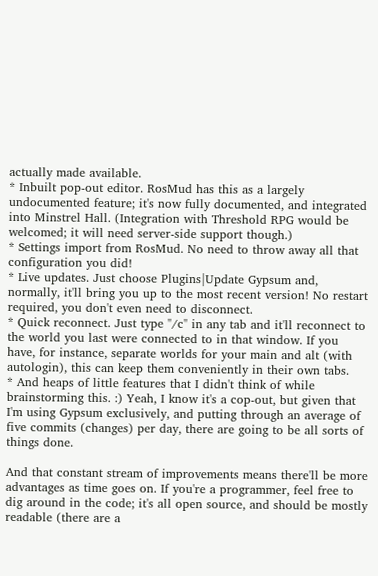actually made available.
* Inbuilt pop-out editor. RosMud has this as a largely undocumented feature; it's now fully documented, and integrated into Minstrel Hall. (Integration with Threshold RPG would be welcomed; it will need server-side support though.)
* Settings import from RosMud. No need to throw away all that configuration you did!
* Live updates. Just choose Plugins|Update Gypsum and, normally, it'll bring you up to the most recent version! No restart required, you don't even need to disconnect.
* Quick reconnect. Just type "/c" in any tab and it'll reconnect to the world you last were connected to in that window. If you have, for instance, separate worlds for your main and alt (with autologin), this can keep them conveniently in their own tabs.
* And heaps of little features that I didn't think of while brainstorming this. :) Yeah, I know it's a cop-out, but given that I'm using Gypsum exclusively, and putting through an average of five commits (changes) per day, there are going to be all sorts of things done.

And that constant stream of improvements means there'll be more advantages as time goes on. If you're a programmer, feel free to dig around in the code; it's all open source, and should be mostly readable (there are a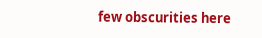few obscurities here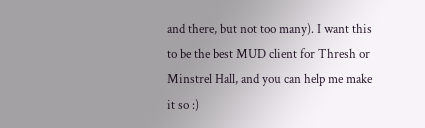and there, but not too many). I want this to be the best MUD client for Thresh or Minstrel Hall, and you can help me make it so :)